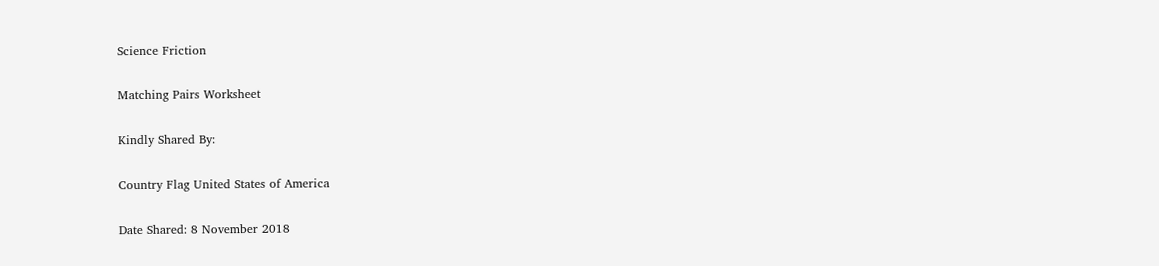Science Friction

Matching Pairs Worksheet

Kindly Shared By:

Country Flag United States of America

Date Shared: 8 November 2018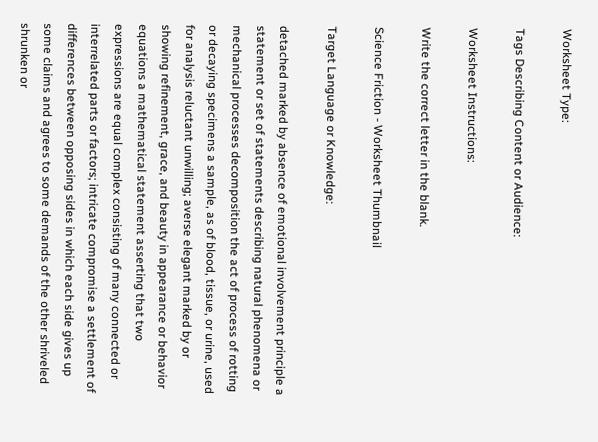Worksheet Type:

Tags Describing Content or Audience:

Worksheet Instructions:

Write the correct letter in the blank.

Science Friction - Worksheet Thumbnail

Target Language or Knowledge:

detached marked by absence of emotional involvement principle a statement or set of statements describing natural phenomena or mechanical processes decomposition the act of process of rotting or decaying specimens a sample, as of blood, tissue, or urine, used for analysis reluctant unwilling; averse elegant marked by or showing refinement, grace, and beauty in appearance or behavior equations a mathematical statement asserting that two expressions are equal complex consisting of many connected or interrelated parts or factors; intricate compromise a settlement of differences between opposing sides in which each side gives up some claims and agrees to some demands of the other shriveled shrunken or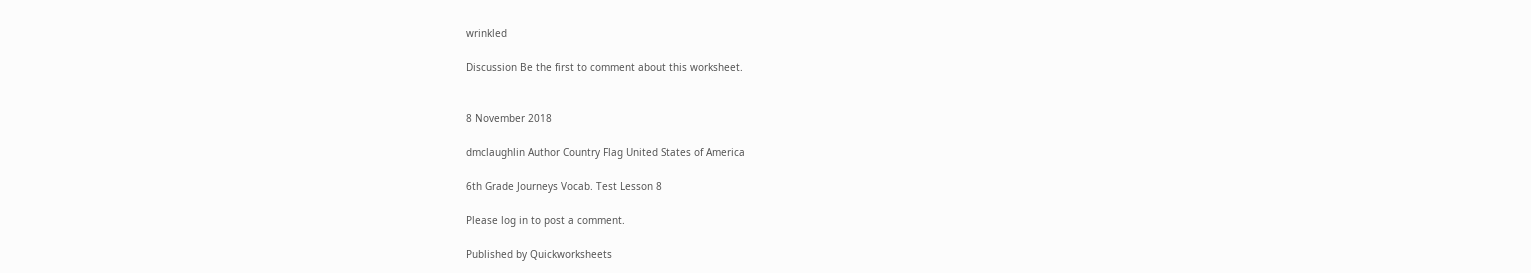wrinkled

Discussion Be the first to comment about this worksheet.


8 November 2018

dmclaughlin Author Country Flag United States of America

6th Grade Journeys Vocab. Test Lesson 8

Please log in to post a comment.

Published by Quickworksheets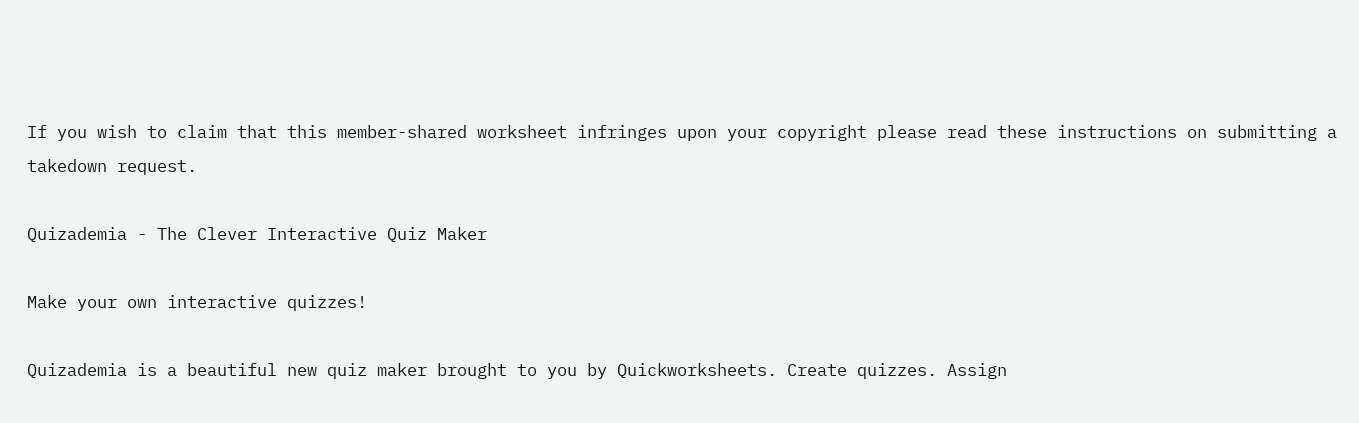If you wish to claim that this member-shared worksheet infringes upon your copyright please read these instructions on submitting a takedown request.

Quizademia - The Clever Interactive Quiz Maker

Make your own interactive quizzes!

Quizademia is a beautiful new quiz maker brought to you by Quickworksheets. Create quizzes. Assign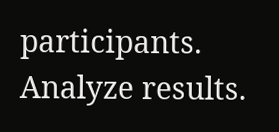participants. Analyze results.